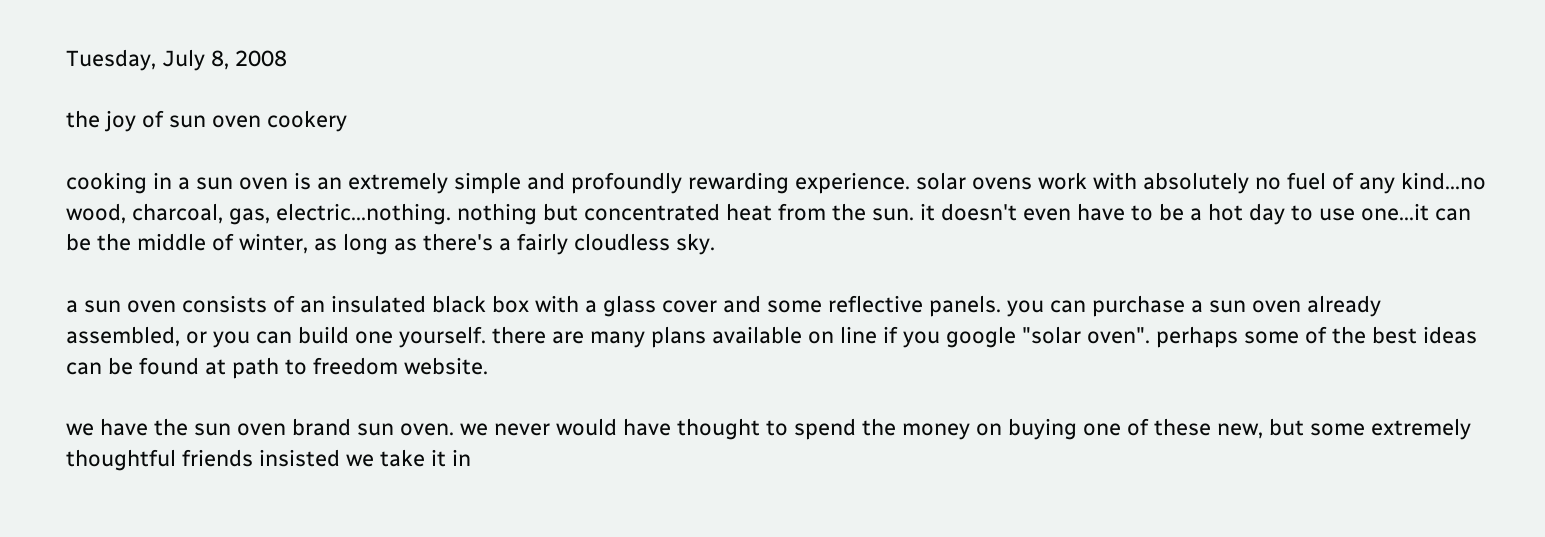Tuesday, July 8, 2008

the joy of sun oven cookery

cooking in a sun oven is an extremely simple and profoundly rewarding experience. solar ovens work with absolutely no fuel of any kind...no wood, charcoal, gas, electric...nothing. nothing but concentrated heat from the sun. it doesn't even have to be a hot day to use one...it can be the middle of winter, as long as there's a fairly cloudless sky.

a sun oven consists of an insulated black box with a glass cover and some reflective panels. you can purchase a sun oven already assembled, or you can build one yourself. there are many plans available on line if you google "solar oven". perhaps some of the best ideas can be found at path to freedom website.

we have the sun oven brand sun oven. we never would have thought to spend the money on buying one of these new, but some extremely thoughtful friends insisted we take it in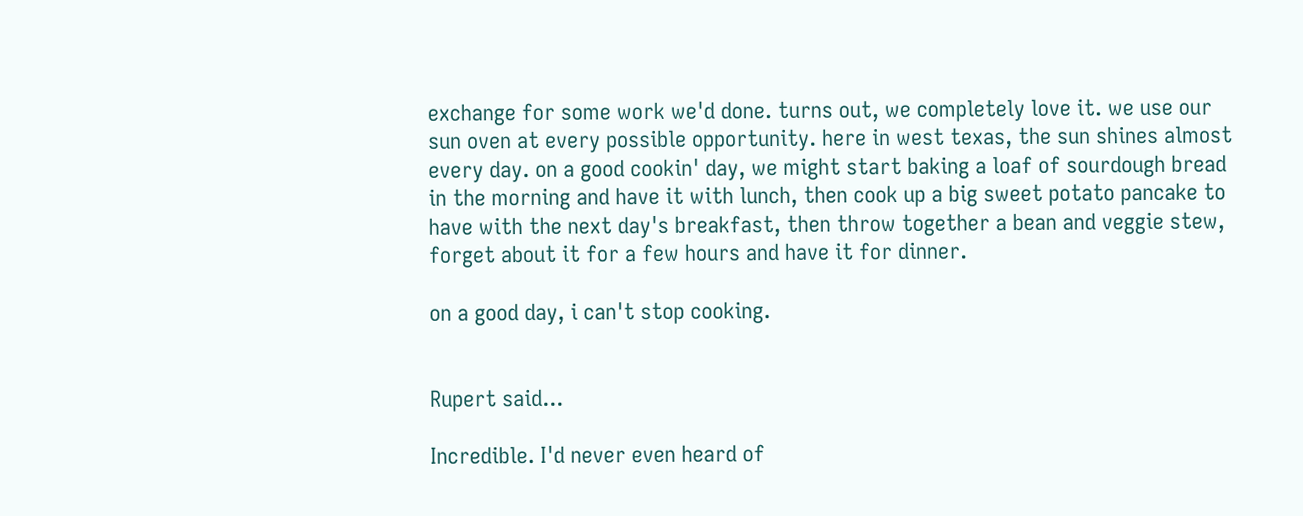exchange for some work we'd done. turns out, we completely love it. we use our sun oven at every possible opportunity. here in west texas, the sun shines almost every day. on a good cookin' day, we might start baking a loaf of sourdough bread in the morning and have it with lunch, then cook up a big sweet potato pancake to have with the next day's breakfast, then throw together a bean and veggie stew, forget about it for a few hours and have it for dinner.

on a good day, i can't stop cooking.


Rupert said...

Incredible. I'd never even heard of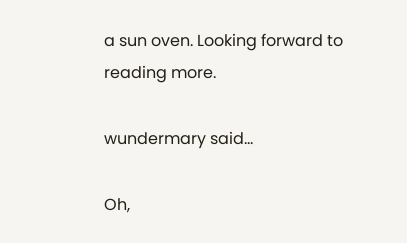a sun oven. Looking forward to reading more.

wundermary said...

Oh,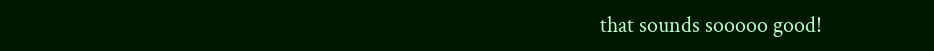that sounds sooooo good!